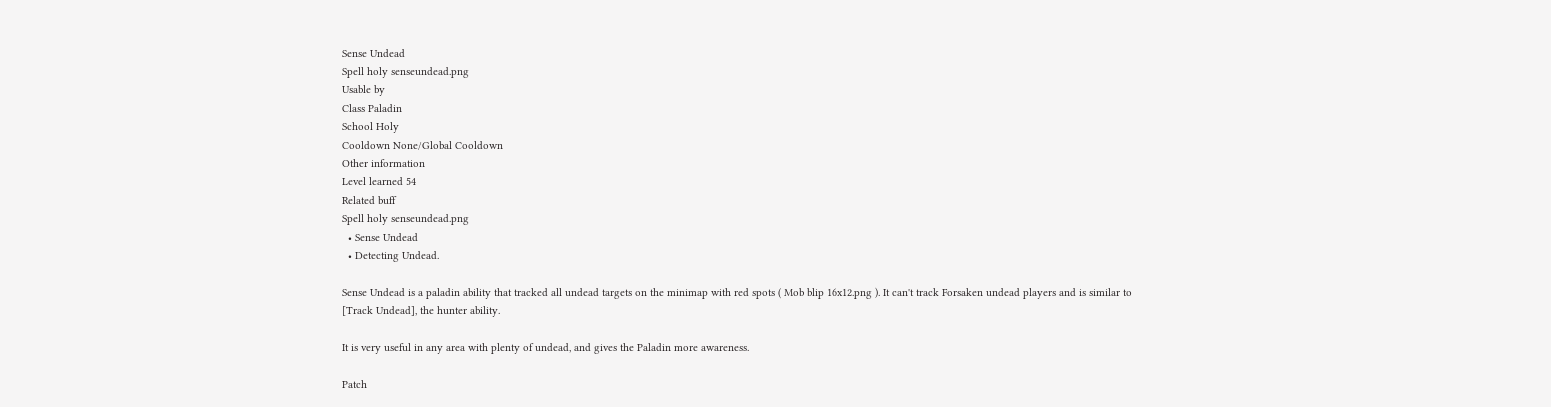Sense Undead
Spell holy senseundead.png
Usable by
Class Paladin
School Holy
Cooldown None/Global Cooldown
Other information
Level learned 54
Related buff
Spell holy senseundead.png
  • Sense Undead
  • Detecting Undead.

Sense Undead is a paladin ability that tracked all undead targets on the minimap with red spots ( Mob blip 16x12.png ). It can't track Forsaken undead players and is similar to [Track Undead], the hunter ability.

It is very useful in any area with plenty of undead, and gives the Paladin more awareness.

Patch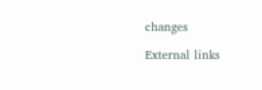changes

External links